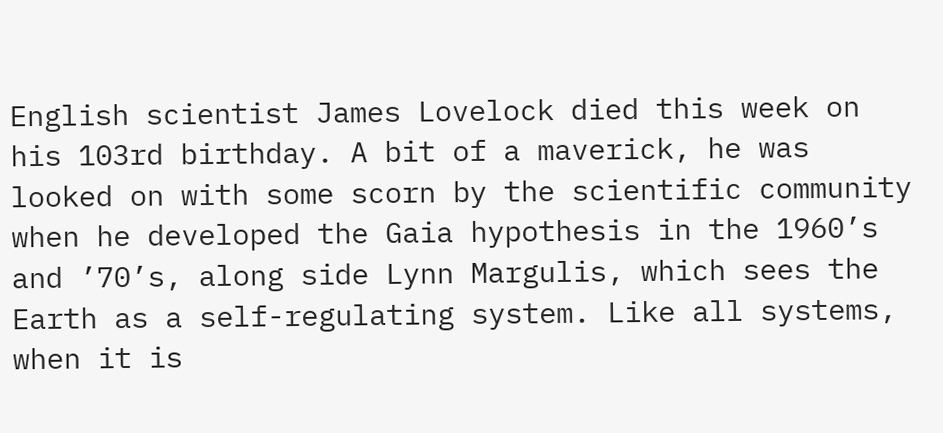English scientist James Lovelock died this week on his 103rd birthday. A bit of a maverick, he was looked on with some scorn by the scientific community when he developed the Gaia hypothesis in the 1960’s and ’70’s, along side Lynn Margulis, which sees the Earth as a self-regulating system. Like all systems, when it is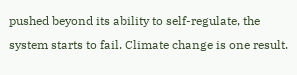pushed beyond its ability to self-regulate, the system starts to fail. Climate change is one result.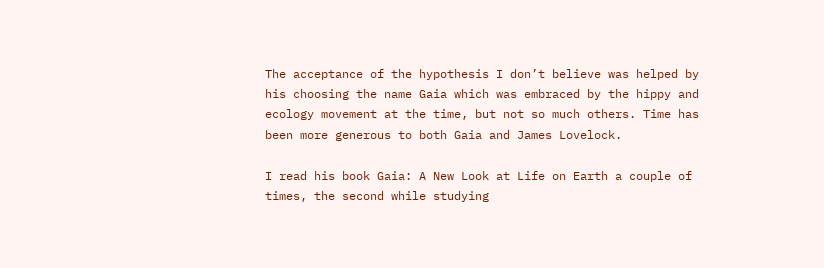The acceptance of the hypothesis I don’t believe was helped by his choosing the name Gaia which was embraced by the hippy and ecology movement at the time, but not so much others. Time has been more generous to both Gaia and James Lovelock.

I read his book Gaia: A New Look at Life on Earth a couple of times, the second while studying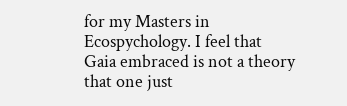for my Masters in Ecospychology. I feel that Gaia embraced is not a theory that one just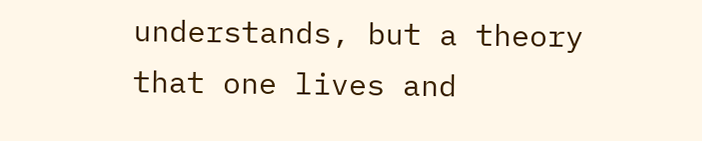understands, but a theory that one lives and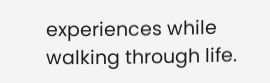experiences while walking through life.